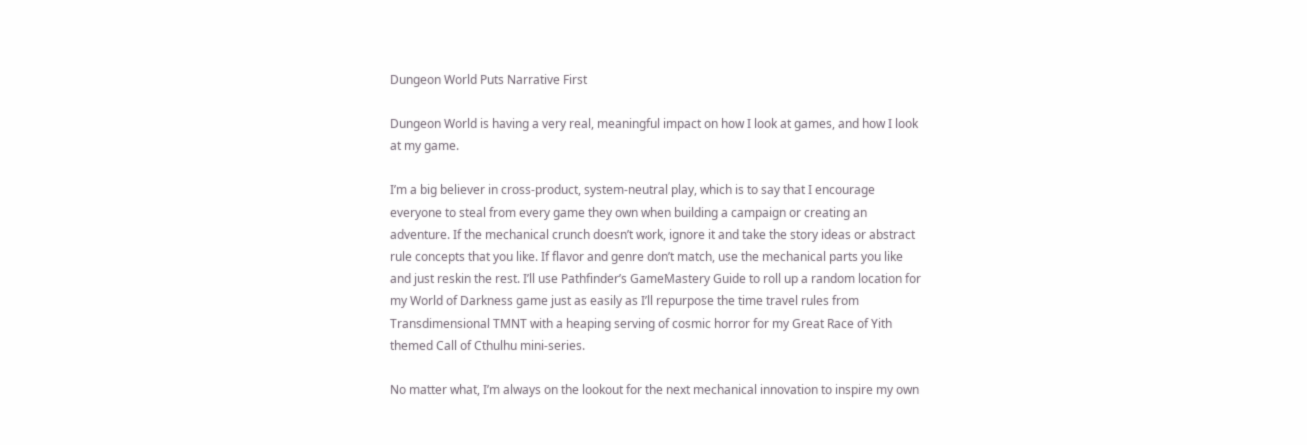Dungeon World Puts Narrative First

Dungeon World is having a very real, meaningful impact on how I look at games, and how I look at my game.

I’m a big believer in cross-product, system-neutral play, which is to say that I encourage everyone to steal from every game they own when building a campaign or creating an adventure. If the mechanical crunch doesn’t work, ignore it and take the story ideas or abstract rule concepts that you like. If flavor and genre don’t match, use the mechanical parts you like and just reskin the rest. I’ll use Pathfinder’s GameMastery Guide to roll up a random location for my World of Darkness game just as easily as I’ll repurpose the time travel rules from Transdimensional TMNT with a heaping serving of cosmic horror for my Great Race of Yith themed Call of Cthulhu mini-series.

No matter what, I’m always on the lookout for the next mechanical innovation to inspire my own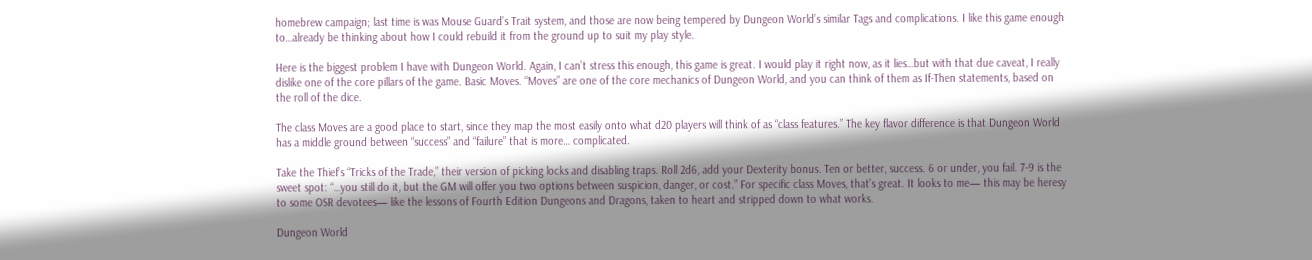homebrew campaign; last time is was Mouse Guard’s Trait system, and those are now being tempered by Dungeon World’s similar Tags and complications. I like this game enough to…already be thinking about how I could rebuild it from the ground up to suit my play style.

Here is the biggest problem I have with Dungeon World. Again, I can’t stress this enough, this game is great. I would play it right now, as it lies…but with that due caveat, I really dislike one of the core pillars of the game. Basic Moves. “Moves” are one of the core mechanics of Dungeon World, and you can think of them as If-Then statements, based on the roll of the dice.

The class Moves are a good place to start, since they map the most easily onto what d20 players will think of as “class features.” The key flavor difference is that Dungeon World has a middle ground between “success” and “failure” that is more… complicated.

Take the Thief’s “Tricks of the Trade,” their version of picking locks and disabling traps. Roll 2d6, add your Dexterity bonus. Ten or better, success. 6 or under, you fail. 7-9 is the sweet spot: “…you still do it, but the GM will offer you two options between suspicion, danger, or cost.” For specific class Moves, that’s great. It looks to me— this may be heresy to some OSR devotees— like the lessons of Fourth Edition Dungeons and Dragons, taken to heart and stripped down to what works.

Dungeon World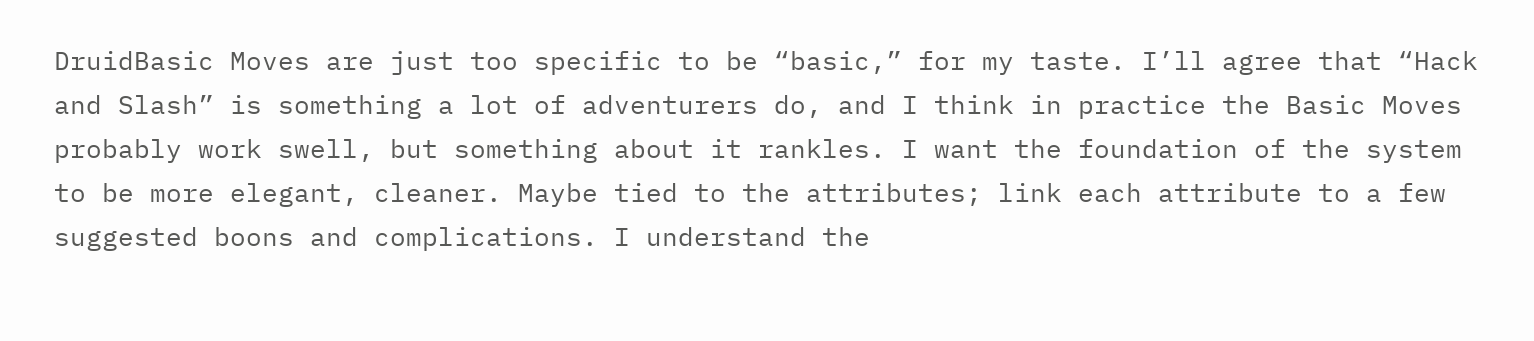DruidBasic Moves are just too specific to be “basic,” for my taste. I’ll agree that “Hack and Slash” is something a lot of adventurers do, and I think in practice the Basic Moves probably work swell, but something about it rankles. I want the foundation of the system to be more elegant, cleaner. Maybe tied to the attributes; link each attribute to a few suggested boons and complications. I understand the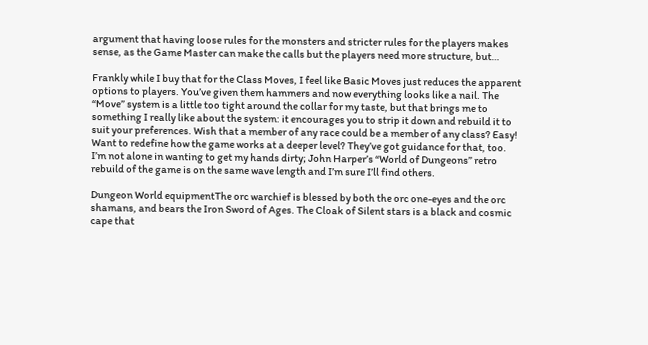argument that having loose rules for the monsters and stricter rules for the players makes sense, as the Game Master can make the calls but the players need more structure, but…

Frankly while I buy that for the Class Moves, I feel like Basic Moves just reduces the apparent options to players. You’ve given them hammers and now everything looks like a nail. The “Move” system is a little too tight around the collar for my taste, but that brings me to something I really like about the system: it encourages you to strip it down and rebuild it to suit your preferences. Wish that a member of any race could be a member of any class? Easy! Want to redefine how the game works at a deeper level? They’ve got guidance for that, too. I’m not alone in wanting to get my hands dirty; John Harper’s “World of Dungeons” retro rebuild of the game is on the same wave length and I’m sure I’ll find others.

Dungeon World equipmentThe orc warchief is blessed by both the orc one-eyes and the orc shamans, and bears the Iron Sword of Ages. The Cloak of Silent stars is a black and cosmic cape that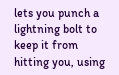lets you punch a lightning bolt to keep it from hitting you, using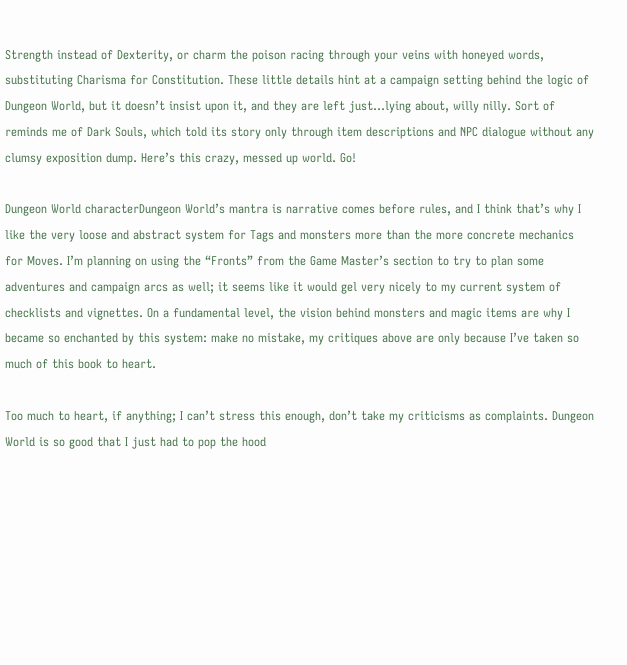Strength instead of Dexterity, or charm the poison racing through your veins with honeyed words, substituting Charisma for Constitution. These little details hint at a campaign setting behind the logic of Dungeon World, but it doesn’t insist upon it, and they are left just…lying about, willy nilly. Sort of reminds me of Dark Souls, which told its story only through item descriptions and NPC dialogue without any clumsy exposition dump. Here’s this crazy, messed up world. Go!

Dungeon World characterDungeon World’s mantra is narrative comes before rules, and I think that’s why I like the very loose and abstract system for Tags and monsters more than the more concrete mechanics for Moves. I’m planning on using the “Fronts” from the Game Master’s section to try to plan some adventures and campaign arcs as well; it seems like it would gel very nicely to my current system of checklists and vignettes. On a fundamental level, the vision behind monsters and magic items are why I became so enchanted by this system: make no mistake, my critiques above are only because I’ve taken so much of this book to heart.

Too much to heart, if anything; I can’t stress this enough, don’t take my criticisms as complaints. Dungeon World is so good that I just had to pop the hood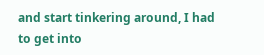and start tinkering around, I had to get into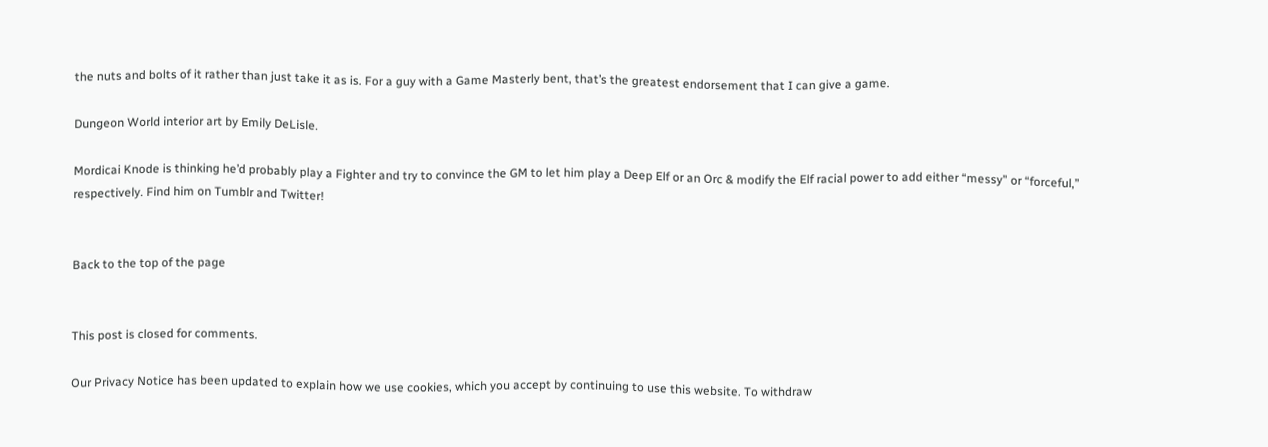the nuts and bolts of it rather than just take it as is. For a guy with a Game Masterly bent, that’s the greatest endorsement that I can give a game.

Dungeon World interior art by Emily DeLisle.

Mordicai Knode is thinking he’d probably play a Fighter and try to convince the GM to let him play a Deep Elf or an Orc & modify the Elf racial power to add either “messy” or “forceful,” respectively. Find him on Tumblr and Twitter!


Back to the top of the page


This post is closed for comments.

Our Privacy Notice has been updated to explain how we use cookies, which you accept by continuing to use this website. To withdraw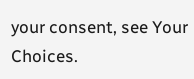your consent, see Your Choices.